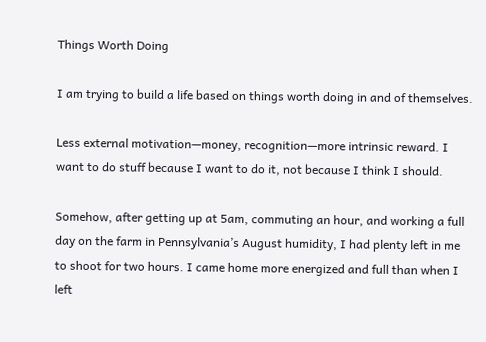Things Worth Doing

I am trying to build a life based on things worth doing in and of themselves.

Less external motivation—money, recognition—more intrinsic reward. I want to do stuff because I want to do it, not because I think I should.

Somehow, after getting up at 5am, commuting an hour, and working a full day on the farm in Pennsylvania’s August humidity, I had plenty left in me to shoot for two hours. I came home more energized and full than when I left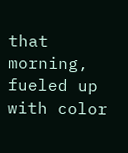that morning, fueled up with color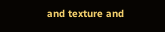and texture and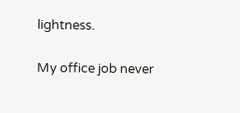lightness.

My office job never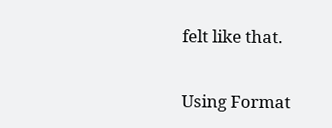felt like that.

Using Format